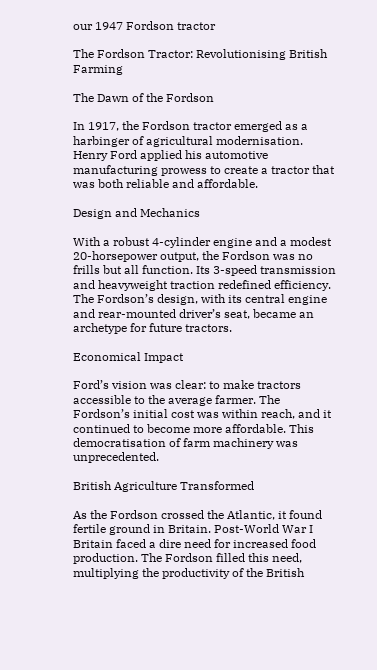our 1947 Fordson tractor

The Fordson Tractor: Revolutionising British Farming

The Dawn of the Fordson

In 1917, the Fordson tractor emerged as a harbinger of agricultural modernisation. Henry Ford applied his automotive manufacturing prowess to create a tractor that was both reliable and affordable.

Design and Mechanics

With a robust 4-cylinder engine and a modest 20-horsepower output, the Fordson was no frills but all function. Its 3-speed transmission and heavyweight traction redefined efficiency. The Fordson’s design, with its central engine and rear-mounted driver’s seat, became an archetype for future tractors.

Economical Impact

Ford’s vision was clear: to make tractors accessible to the average farmer. The Fordson’s initial cost was within reach, and it continued to become more affordable. This democratisation of farm machinery was unprecedented.

British Agriculture Transformed

As the Fordson crossed the Atlantic, it found fertile ground in Britain. Post-World War I Britain faced a dire need for increased food production. The Fordson filled this need, multiplying the productivity of the British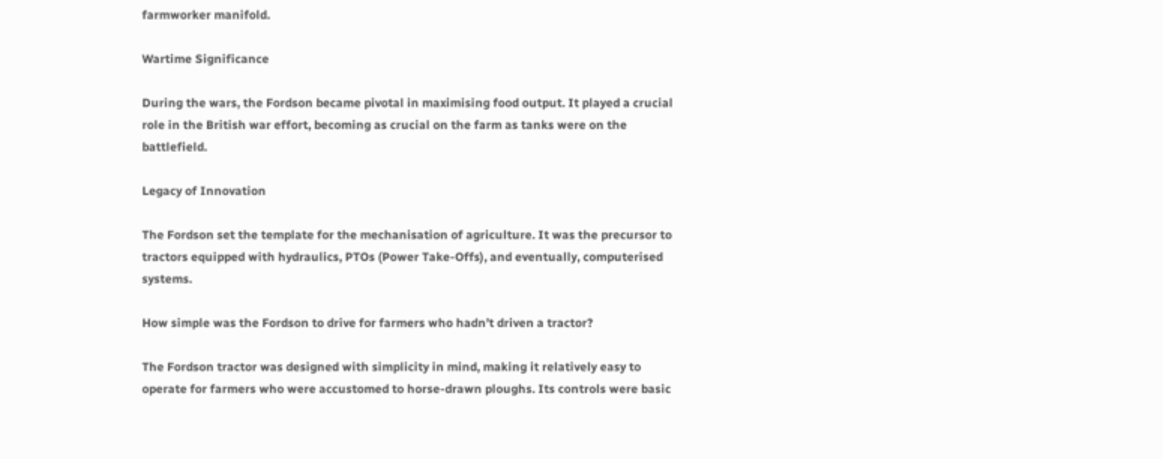farmworker manifold.

Wartime Significance

During the wars, the Fordson became pivotal in maximising food output. It played a crucial role in the British war effort, becoming as crucial on the farm as tanks were on the battlefield.

Legacy of Innovation

The Fordson set the template for the mechanisation of agriculture. It was the precursor to tractors equipped with hydraulics, PTOs (Power Take-Offs), and eventually, computerised systems.

How simple was the Fordson to drive for farmers who hadn’t driven a tractor?

The Fordson tractor was designed with simplicity in mind, making it relatively easy to operate for farmers who were accustomed to horse-drawn ploughs. Its controls were basic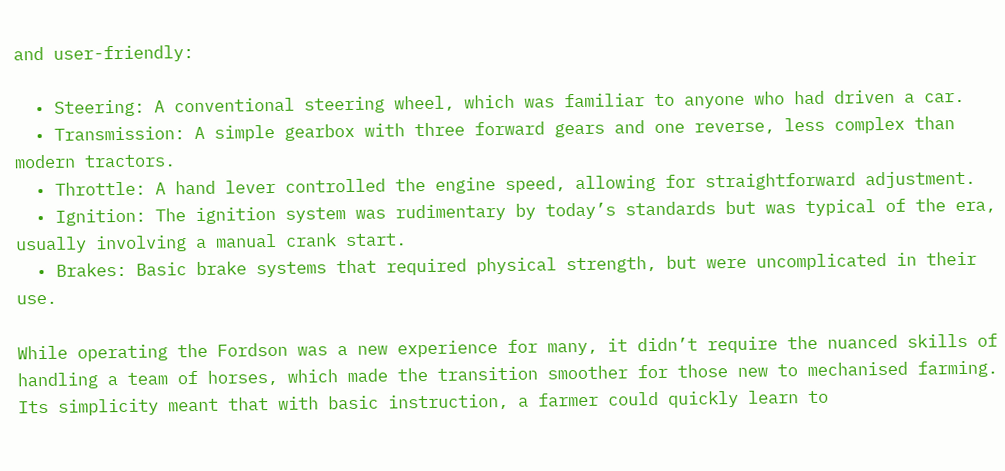and user-friendly:

  • Steering: A conventional steering wheel, which was familiar to anyone who had driven a car.
  • Transmission: A simple gearbox with three forward gears and one reverse, less complex than modern tractors.
  • Throttle: A hand lever controlled the engine speed, allowing for straightforward adjustment.
  • Ignition: The ignition system was rudimentary by today’s standards but was typical of the era, usually involving a manual crank start.
  • Brakes: Basic brake systems that required physical strength, but were uncomplicated in their use.

While operating the Fordson was a new experience for many, it didn’t require the nuanced skills of handling a team of horses, which made the transition smoother for those new to mechanised farming. Its simplicity meant that with basic instruction, a farmer could quickly learn to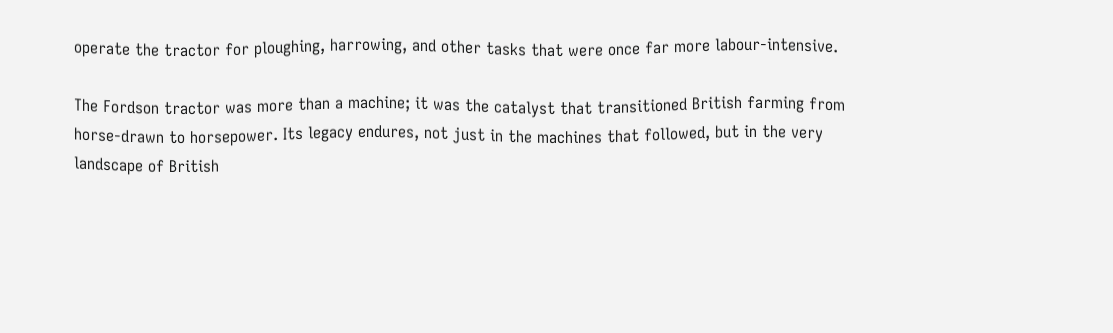operate the tractor for ploughing, harrowing, and other tasks that were once far more labour-intensive.

The Fordson tractor was more than a machine; it was the catalyst that transitioned British farming from horse-drawn to horsepower. Its legacy endures, not just in the machines that followed, but in the very landscape of British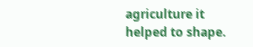agriculture it helped to shape.